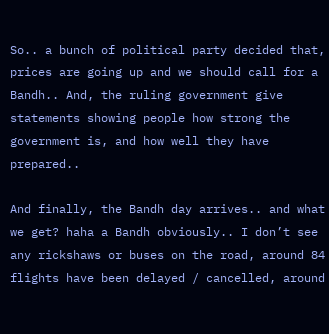So.. a bunch of political party decided that, prices are going up and we should call for a Bandh.. And, the ruling government give statements showing people how strong the government is, and how well they have prepared..

And finally, the Bandh day arrives.. and what we get? haha a Bandh obviously.. I don’t see any rickshaws or buses on the road, around 84 flights have been delayed / cancelled, around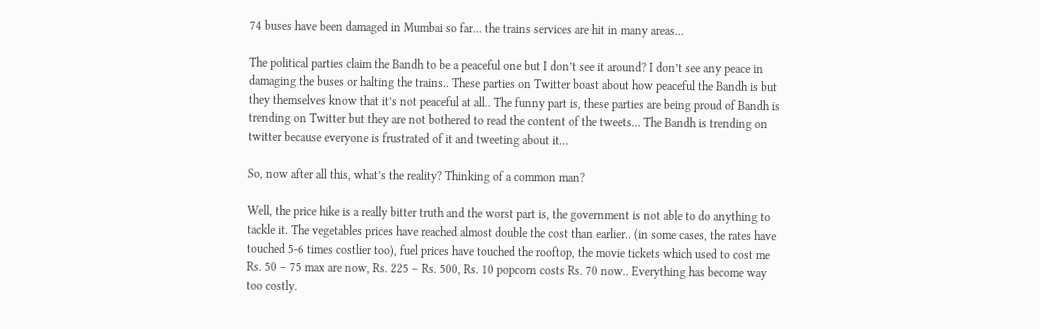74 buses have been damaged in Mumbai so far… the trains services are hit in many areas…

The political parties claim the Bandh to be a peaceful one but I don’t see it around? I don’t see any peace in damaging the buses or halting the trains.. These parties on Twitter boast about how peaceful the Bandh is but they themselves know that it’s not peaceful at all.. The funny part is, these parties are being proud of Bandh is trending on Twitter but they are not bothered to read the content of the tweets… The Bandh is trending on twitter because everyone is frustrated of it and tweeting about it…

So, now after all this, what’s the reality? Thinking of a common man?

Well, the price hike is a really bitter truth and the worst part is, the government is not able to do anything to tackle it. The vegetables prices have reached almost double the cost than earlier.. (in some cases, the rates have touched 5-6 times costlier too), fuel prices have touched the rooftop, the movie tickets which used to cost me Rs. 50 – 75 max are now, Rs. 225 – Rs. 500, Rs. 10 popcorn costs Rs. 70 now.. Everything has become way too costly.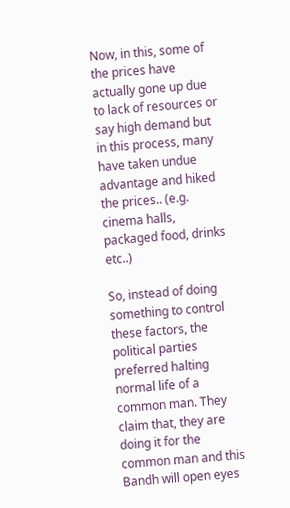Now, in this, some of the prices have actually gone up due to lack of resources or say high demand but in this process, many have taken undue advantage and hiked the prices.. (e.g. cinema halls, packaged food, drinks etc..)

So, instead of doing something to control these factors, the political parties preferred halting normal life of a common man. They claim that, they are doing it for the common man and this Bandh will open eyes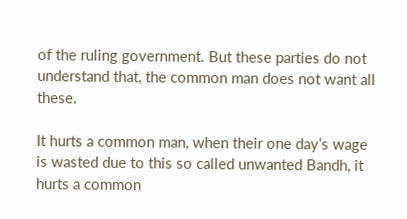of the ruling government. But these parties do not understand that, the common man does not want all these.

It hurts a common man, when their one day’s wage is wasted due to this so called unwanted Bandh, it hurts a common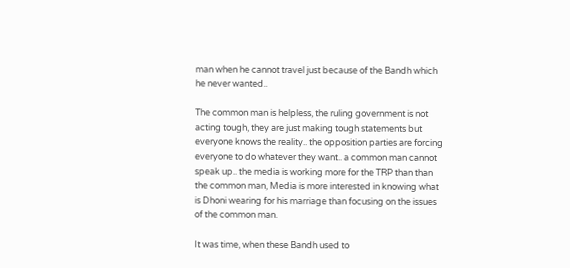man when he cannot travel just because of the Bandh which he never wanted..

The common man is helpless, the ruling government is not acting tough, they are just making tough statements but everyone knows the reality.. the opposition parties are forcing everyone to do whatever they want.. a common man cannot speak up.. the media is working more for the TRP than than the common man, Media is more interested in knowing what is Dhoni wearing for his marriage than focusing on the issues of the common man.

It was time, when these Bandh used to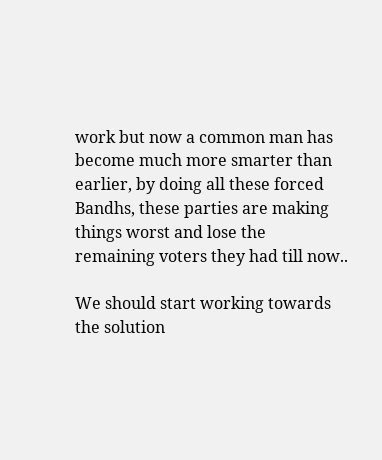work but now a common man has become much more smarter than earlier, by doing all these forced Bandhs, these parties are making things worst and lose the remaining voters they had till now..

We should start working towards the solution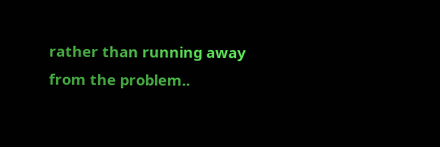rather than running away from the problem..